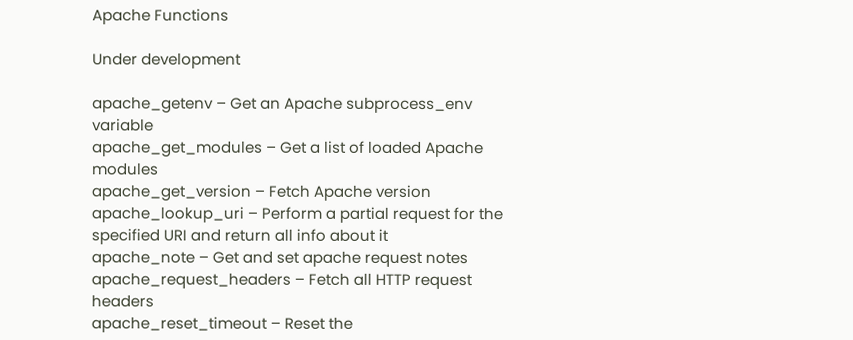Apache Functions

Under development

apache_getenv – Get an Apache subprocess_env variable
apache_get_modules – Get a list of loaded Apache modules
apache_get_version – Fetch Apache version
apache_lookup_uri – Perform a partial request for the specified URI and return all info about it
apache_note – Get and set apache request notes
apache_request_headers – Fetch all HTTP request headers
apache_reset_timeout – Reset the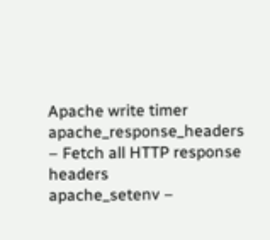Apache write timer
apache_response_headers – Fetch all HTTP response headers
apache_setenv –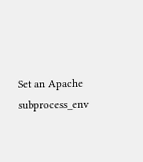Set an Apache subprocess_env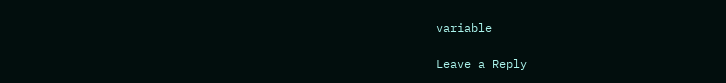variable

Leave a Reply